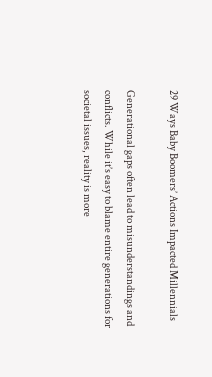29 Ways Baby Boomers’ Actions Impacted Millennials

Generational gaps often lead to misunderstandings and conflicts. While it’s easy to blame entire generations for societal issues, reality is more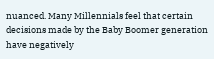nuanced. Many Millennials feel that certain decisions made by the Baby Boomer generation have negatively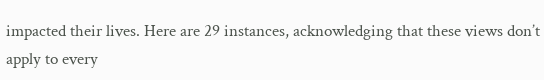impacted their lives. Here are 29 instances, acknowledging that these views don’t apply to every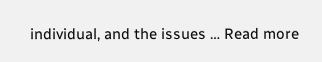individual, and the issues … Read more